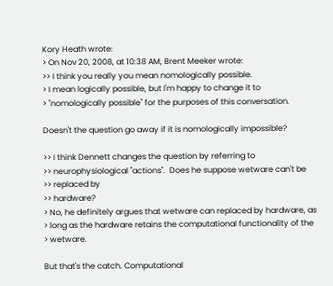Kory Heath wrote:
> On Nov 20, 2008, at 10:38 AM, Brent Meeker wrote:
>> I think you really you mean nomologically possible.
> I mean logically possible, but I'm happy to change it to
> "nomologically possible" for the purposes of this conversation.

Doesn't the question go away if it is nomologically impossible?

>> I think Dennett changes the question by referring to
>> neurophysiological "actions".  Does he suppose wetware can't be
>> replaced by
>> hardware?
> No, he definitely argues that wetware can replaced by hardware, as
> long as the hardware retains the computational functionality of the
> wetware.

But that's the catch. Computational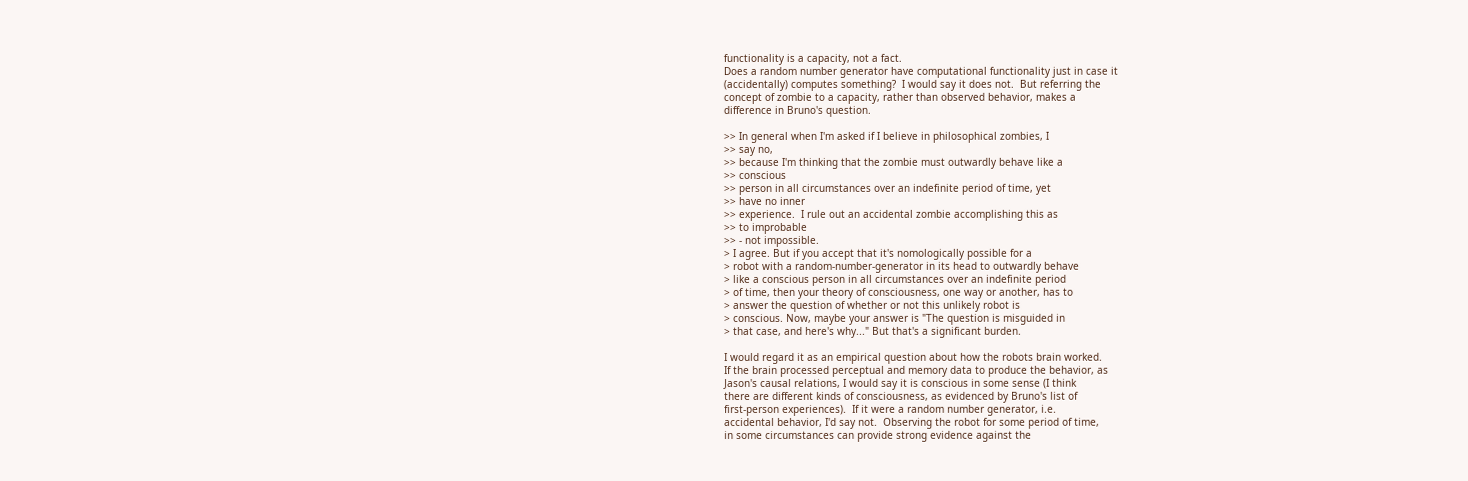functionality is a capacity, not a fact.
Does a random number generator have computational functionality just in case it
(accidentally) computes something?  I would say it does not.  But referring the
concept of zombie to a capacity, rather than observed behavior, makes a
difference in Bruno's question.

>> In general when I'm asked if I believe in philosophical zombies, I
>> say no,
>> because I'm thinking that the zombie must outwardly behave like a
>> conscious
>> person in all circumstances over an indefinite period of time, yet
>> have no inner
>> experience.  I rule out an accidental zombie accomplishing this as
>> to improbable
>> - not impossible.
> I agree. But if you accept that it's nomologically possible for a
> robot with a random-number-generator in its head to outwardly behave
> like a conscious person in all circumstances over an indefinite period
> of time, then your theory of consciousness, one way or another, has to
> answer the question of whether or not this unlikely robot is
> conscious. Now, maybe your answer is "The question is misguided in
> that case, and here's why..." But that's a significant burden.

I would regard it as an empirical question about how the robots brain worked.
If the brain processed perceptual and memory data to produce the behavior, as
Jason's causal relations, I would say it is conscious in some sense (I think
there are different kinds of consciousness, as evidenced by Bruno's list of
first-person experiences).  If it were a random number generator, i.e.
accidental behavior, I'd say not.  Observing the robot for some period of time,
in some circumstances can provide strong evidence against the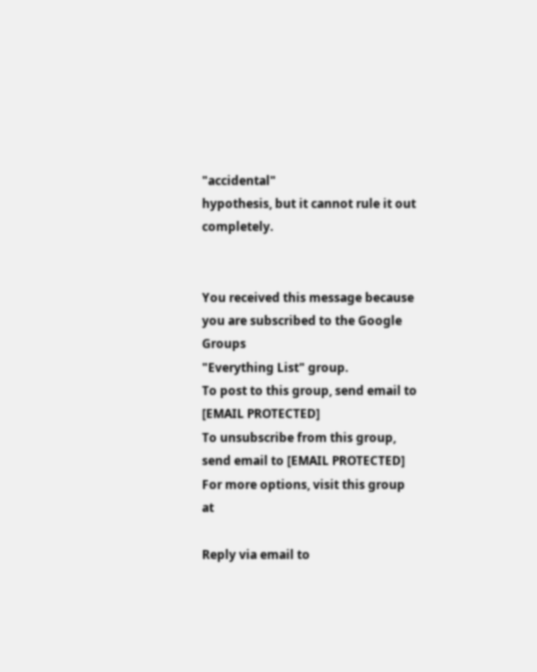"accidental"
hypothesis, but it cannot rule it out completely.


You received this message because you are subscribed to the Google Groups
"Everything List" group.
To post to this group, send email to [EMAIL PROTECTED]
To unsubscribe from this group, send email to [EMAIL PROTECTED]
For more options, visit this group at

Reply via email to